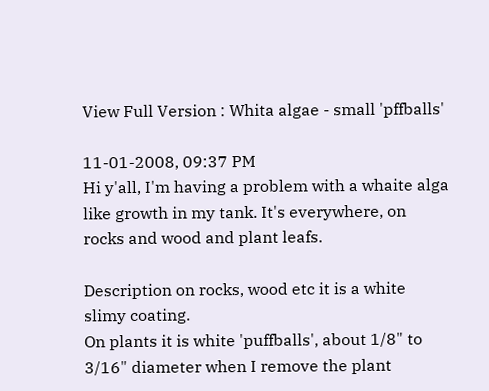View Full Version : Whita algae - small 'pffballs'

11-01-2008, 09:37 PM
Hi y'all, I'm having a problem with a whaite alga like growth in my tank. It's everywhere, on rocks and wood and plant leafs.

Description on rocks, wood etc it is a white slimy coating.
On plants it is white 'puffballs', about 1/8" to 3/16" diameter when I remove the plant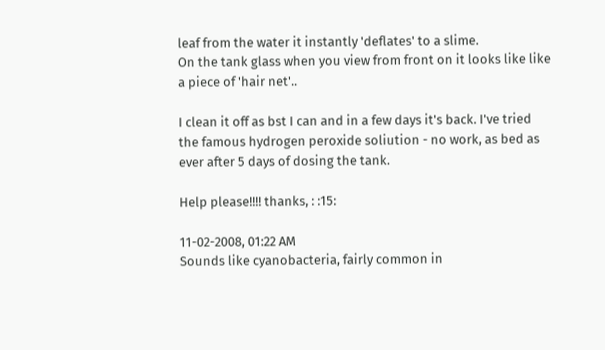leaf from the water it instantly 'deflates' to a slime.
On the tank glass when you view from front on it looks like like a piece of 'hair net'..

I clean it off as bst I can and in a few days it's back. I've tried the famous hydrogen peroxide soliution - no work, as bed as ever after 5 days of dosing the tank.

Help please!!!! thanks, : :15:

11-02-2008, 01:22 AM
Sounds like cyanobacteria, fairly common in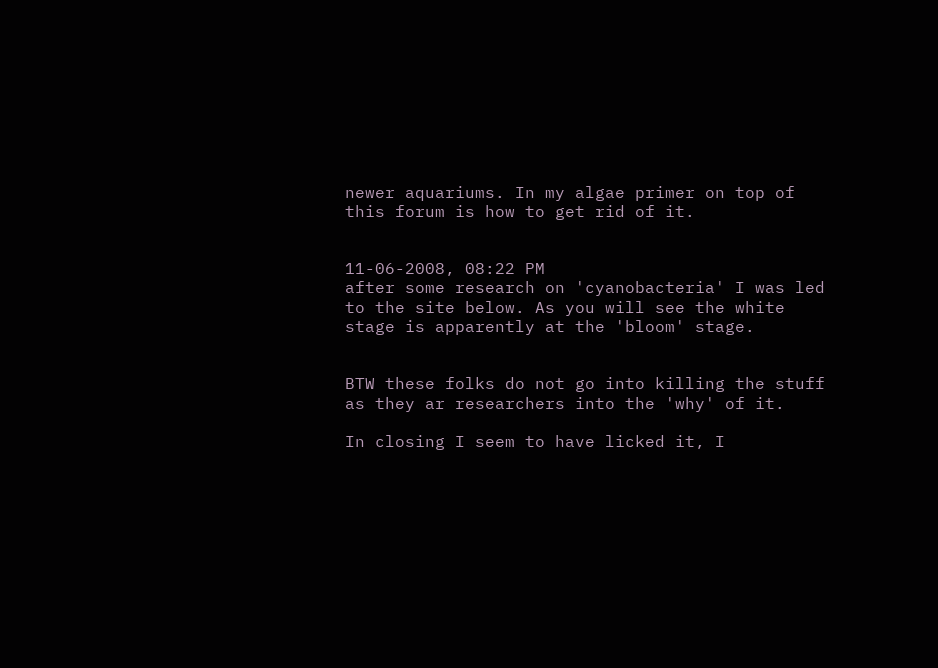newer aquariums. In my algae primer on top of this forum is how to get rid of it.


11-06-2008, 08:22 PM
after some research on 'cyanobacteria' I was led to the site below. As you will see the white stage is apparently at the 'bloom' stage.


BTW these folks do not go into killing the stuff as they ar researchers into the 'why' of it.

In closing I seem to have licked it, I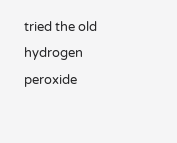tried the old hydrogen peroxide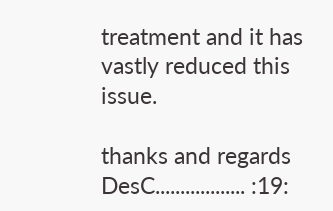treatment and it has vastly reduced this issue.

thanks and regards DesC.................. :19: